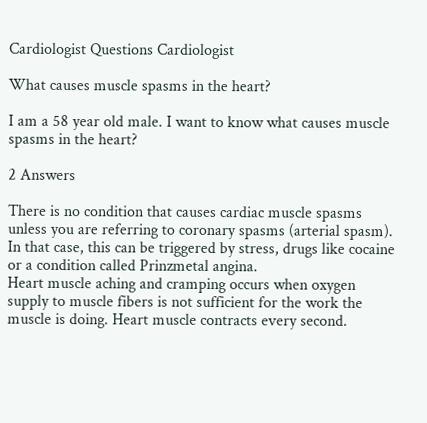Cardiologist Questions Cardiologist

What causes muscle spasms in the heart?

I am a 58 year old male. I want to know what causes muscle spasms in the heart?

2 Answers

There is no condition that causes cardiac muscle spasms unless you are referring to coronary spasms (arterial spasm). In that case, this can be triggered by stress, drugs like cocaine or a condition called Prinzmetal angina.
Heart muscle aching and cramping occurs when oxygen supply to muscle fibers is not sufficient for the work the muscle is doing. Heart muscle contracts every second.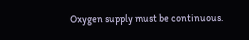Oxygen supply must be continuous.